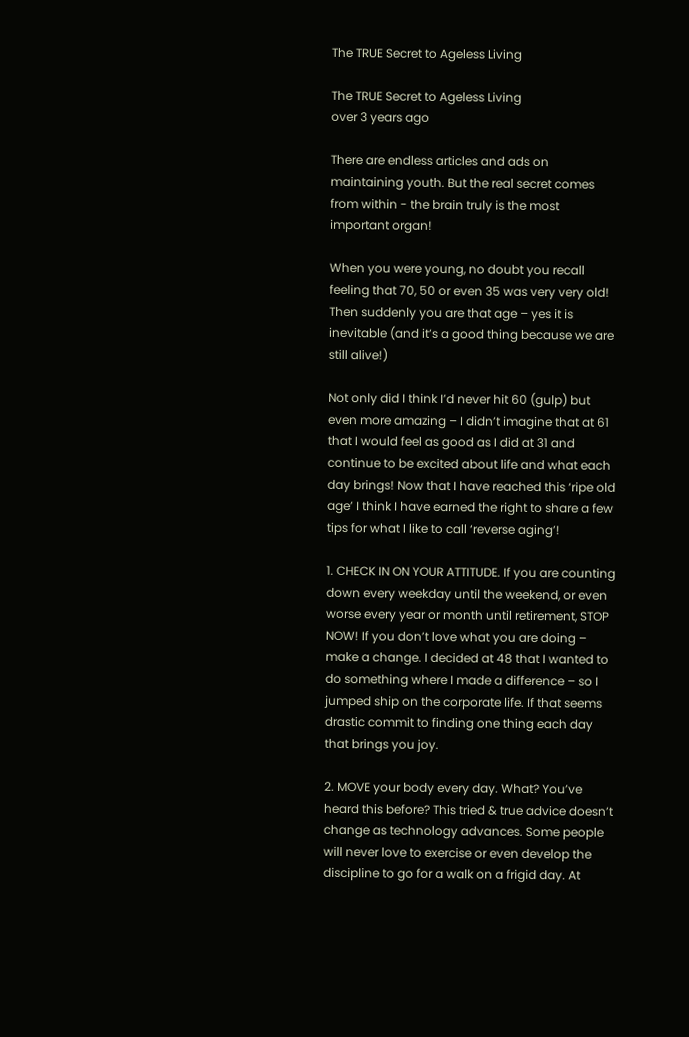The TRUE Secret to Ageless Living

The TRUE Secret to Ageless Living
over 3 years ago

There are endless articles and ads on maintaining youth. But the real secret comes from within - the brain truly is the most important organ!

When you were young, no doubt you recall feeling that 70, 50 or even 35 was very very old! Then suddenly you are that age – yes it is inevitable (and it’s a good thing because we are still alive!)

Not only did I think I’d never hit 60 (gulp) but even more amazing – I didn’t imagine that at 61 that I would feel as good as I did at 31 and continue to be excited about life and what each day brings! Now that I have reached this ‘ripe old age’ I think I have earned the right to share a few tips for what I like to call ‘reverse aging’!

1. CHECK IN ON YOUR ATTITUDE. If you are counting down every weekday until the weekend, or even worse every year or month until retirement, STOP NOW! If you don’t love what you are doing – make a change. I decided at 48 that I wanted to do something where I made a difference – so I jumped ship on the corporate life. If that seems drastic commit to finding one thing each day that brings you joy.

2. MOVE your body every day. What? You’ve heard this before? This tried & true advice doesn’t change as technology advances. Some people will never love to exercise or even develop the discipline to go for a walk on a frigid day. At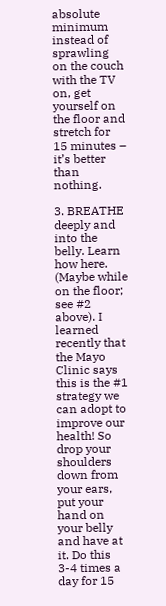absolute minimum instead of sprawling on the couch with the TV on, get yourself on the floor and stretch for 15 minutes – it’s better than nothing.

3. BREATHE deeply and into the belly. Learn how here. (Maybe while on the floor; see #2 above). I learned recently that the Mayo Clinic says this is the #1 strategy we can adopt to improve our health! So drop your shoulders down from your ears, put your hand on your belly and have at it. Do this 3-4 times a day for 15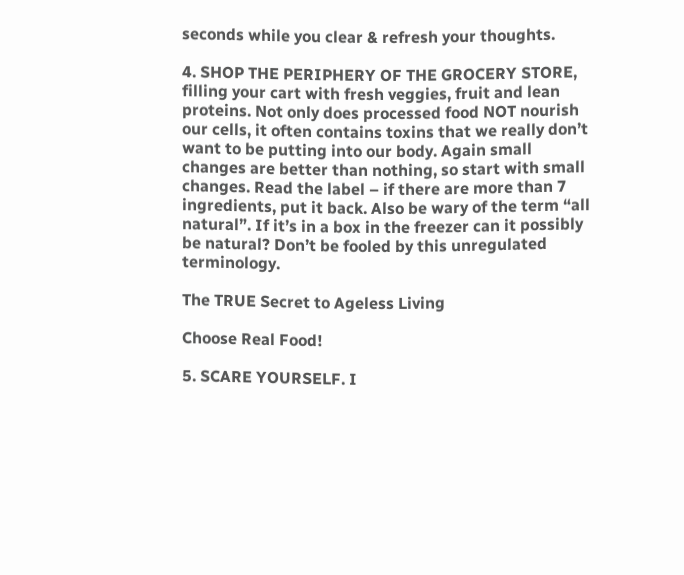seconds while you clear & refresh your thoughts.

4. SHOP THE PERIPHERY OF THE GROCERY STORE, filling your cart with fresh veggies, fruit and lean proteins. Not only does processed food NOT nourish our cells, it often contains toxins that we really don’t want to be putting into our body. Again small changes are better than nothing, so start with small changes. Read the label – if there are more than 7 ingredients, put it back. Also be wary of the term “all natural”. If it’s in a box in the freezer can it possibly be natural? Don’t be fooled by this unregulated terminology.

The TRUE Secret to Ageless Living

Choose Real Food!

5. SCARE YOURSELF. I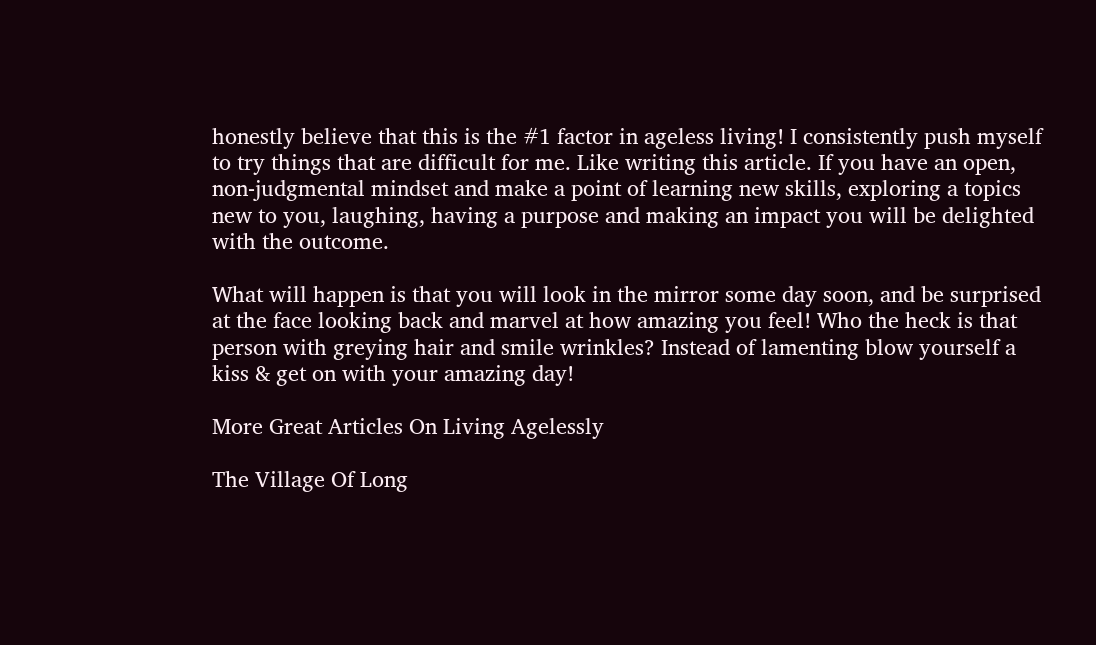honestly believe that this is the #1 factor in ageless living! I consistently push myself to try things that are difficult for me. Like writing this article. If you have an open, non-judgmental mindset and make a point of learning new skills, exploring a topics new to you, laughing, having a purpose and making an impact you will be delighted with the outcome.

What will happen is that you will look in the mirror some day soon, and be surprised at the face looking back and marvel at how amazing you feel! Who the heck is that person with greying hair and smile wrinkles? Instead of lamenting blow yourself a kiss & get on with your amazing day!

More Great Articles On Living Agelessly

The Village Of Long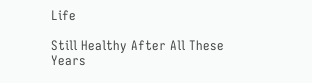Life

Still Healthy After All These Years